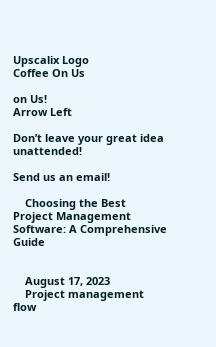Upscalix Logo
Coffee On Us

on Us!
Arrow Left

Don’t leave your great idea unattended!

Send us an email!

    Choosing the Best Project Management Software: A Comprehensive Guide


    August 17, 2023
    Project management flow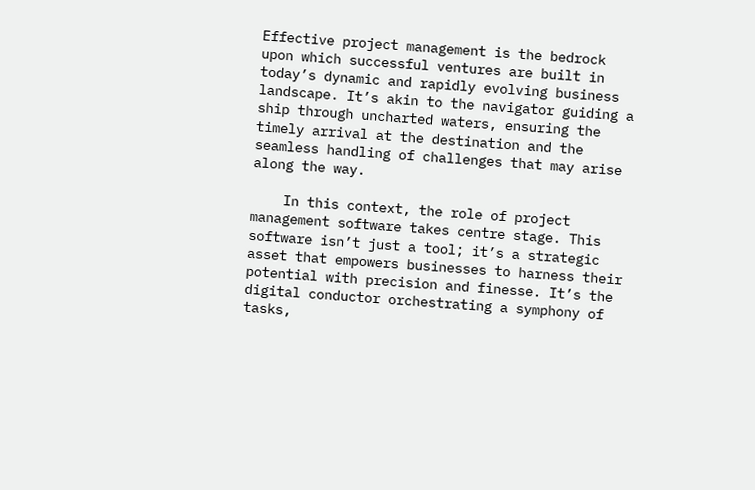Effective project management is the bedrock upon which successful ventures are built in today’s dynamic and rapidly evolving business landscape. It’s akin to the navigator guiding a ship through uncharted waters, ensuring the timely arrival at the destination and the seamless handling of challenges that may arise along the way.

    In this context, the role of project management software takes centre stage. This software isn’t just a tool; it’s a strategic asset that empowers businesses to harness their potential with precision and finesse. It’s the digital conductor orchestrating a symphony of tasks,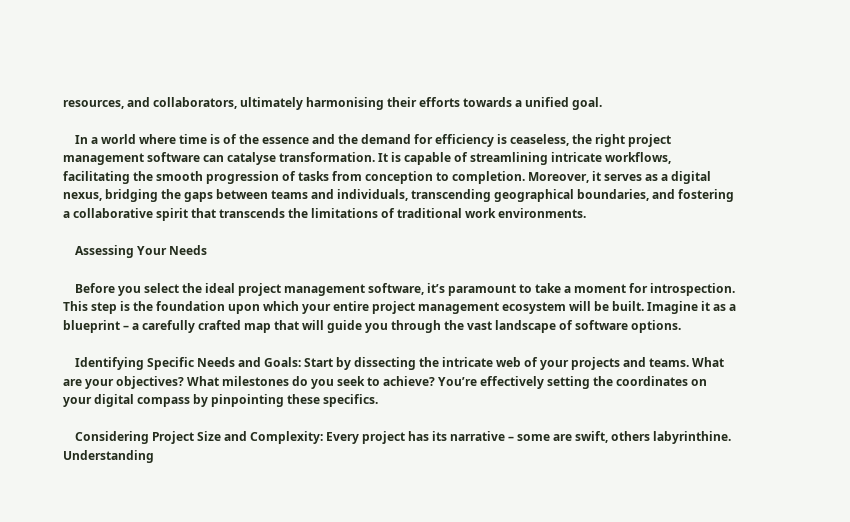resources, and collaborators, ultimately harmonising their efforts towards a unified goal.

    In a world where time is of the essence and the demand for efficiency is ceaseless, the right project management software can catalyse transformation. It is capable of streamlining intricate workflows, facilitating the smooth progression of tasks from conception to completion. Moreover, it serves as a digital nexus, bridging the gaps between teams and individuals, transcending geographical boundaries, and fostering a collaborative spirit that transcends the limitations of traditional work environments.

    Assessing Your Needs

    Before you select the ideal project management software, it’s paramount to take a moment for introspection. This step is the foundation upon which your entire project management ecosystem will be built. Imagine it as a blueprint – a carefully crafted map that will guide you through the vast landscape of software options.

    Identifying Specific Needs and Goals: Start by dissecting the intricate web of your projects and teams. What are your objectives? What milestones do you seek to achieve? You’re effectively setting the coordinates on your digital compass by pinpointing these specifics.

    Considering Project Size and Complexity: Every project has its narrative – some are swift, others labyrinthine. Understanding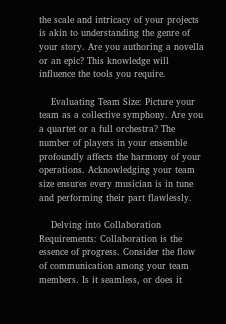the scale and intricacy of your projects is akin to understanding the genre of your story. Are you authoring a novella or an epic? This knowledge will influence the tools you require.

    Evaluating Team Size: Picture your team as a collective symphony. Are you a quartet or a full orchestra? The number of players in your ensemble profoundly affects the harmony of your operations. Acknowledging your team size ensures every musician is in tune and performing their part flawlessly.

    Delving into Collaboration Requirements: Collaboration is the essence of progress. Consider the flow of communication among your team members. Is it seamless, or does it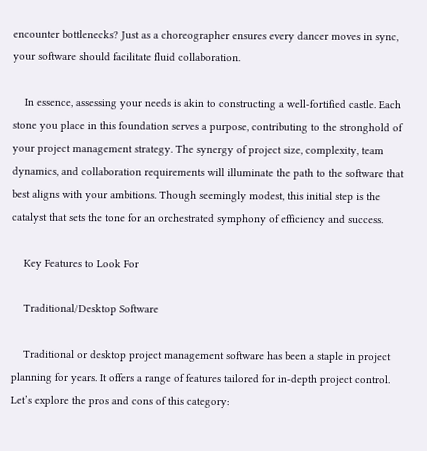encounter bottlenecks? Just as a choreographer ensures every dancer moves in sync, your software should facilitate fluid collaboration.

    In essence, assessing your needs is akin to constructing a well-fortified castle. Each stone you place in this foundation serves a purpose, contributing to the stronghold of your project management strategy. The synergy of project size, complexity, team dynamics, and collaboration requirements will illuminate the path to the software that best aligns with your ambitions. Though seemingly modest, this initial step is the catalyst that sets the tone for an orchestrated symphony of efficiency and success.

    Key Features to Look For

    Traditional/Desktop Software

    Traditional or desktop project management software has been a staple in project planning for years. It offers a range of features tailored for in-depth project control. Let’s explore the pros and cons of this category: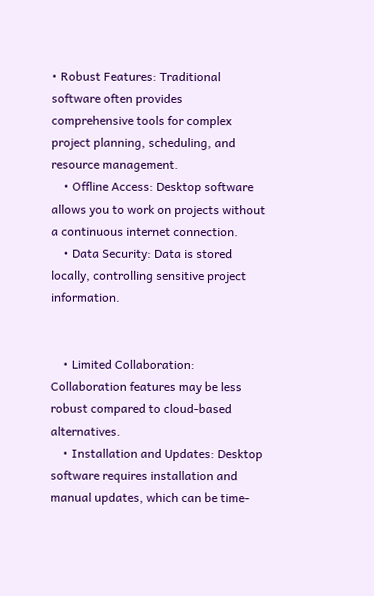• Robust Features: Traditional software often provides comprehensive tools for complex project planning, scheduling, and resource management.
    • Offline Access: Desktop software allows you to work on projects without a continuous internet connection.
    • Data Security: Data is stored locally, controlling sensitive project information.


    • Limited Collaboration: Collaboration features may be less robust compared to cloud-based alternatives.
    • Installation and Updates: Desktop software requires installation and manual updates, which can be time-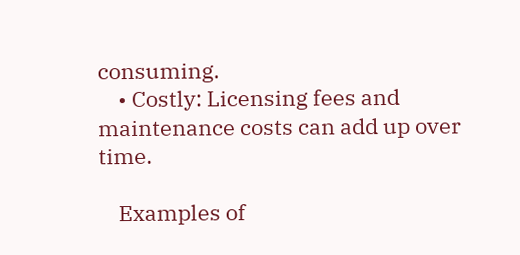consuming.
    • Costly: Licensing fees and maintenance costs can add up over time.

    Examples of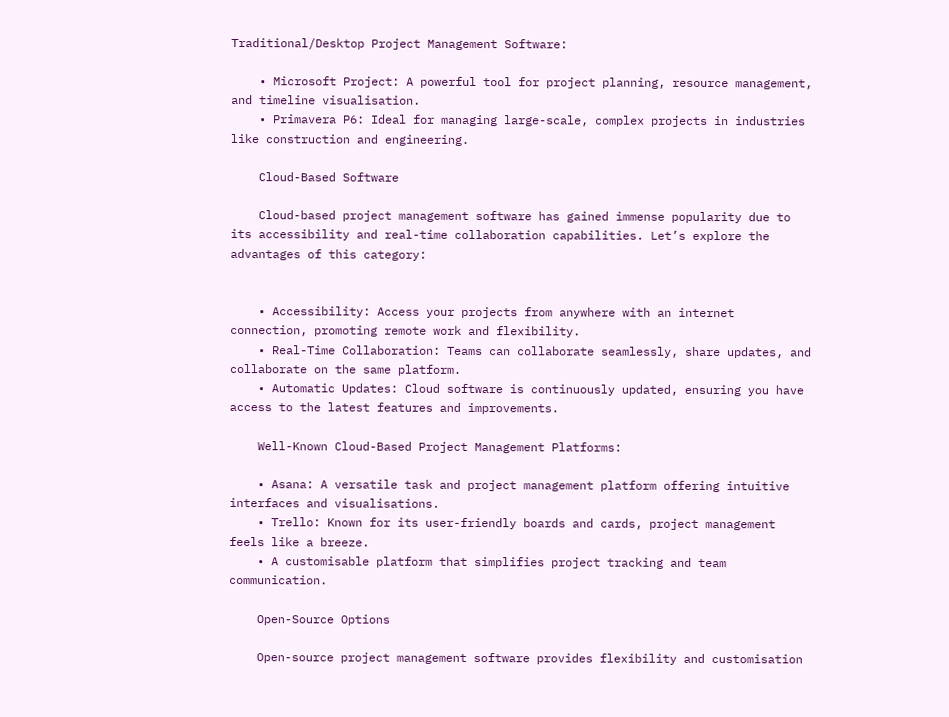Traditional/Desktop Project Management Software:

    • Microsoft Project: A powerful tool for project planning, resource management, and timeline visualisation.
    • Primavera P6: Ideal for managing large-scale, complex projects in industries like construction and engineering.

    Cloud-Based Software

    Cloud-based project management software has gained immense popularity due to its accessibility and real-time collaboration capabilities. Let’s explore the advantages of this category:


    • Accessibility: Access your projects from anywhere with an internet connection, promoting remote work and flexibility.
    • Real-Time Collaboration: Teams can collaborate seamlessly, share updates, and collaborate on the same platform.
    • Automatic Updates: Cloud software is continuously updated, ensuring you have access to the latest features and improvements.

    Well-Known Cloud-Based Project Management Platforms:

    • Asana: A versatile task and project management platform offering intuitive interfaces and visualisations.
    • Trello: Known for its user-friendly boards and cards, project management feels like a breeze.
    • A customisable platform that simplifies project tracking and team communication.

    Open-Source Options

    Open-source project management software provides flexibility and customisation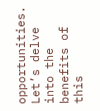opportunities. Let’s delve into the benefits of this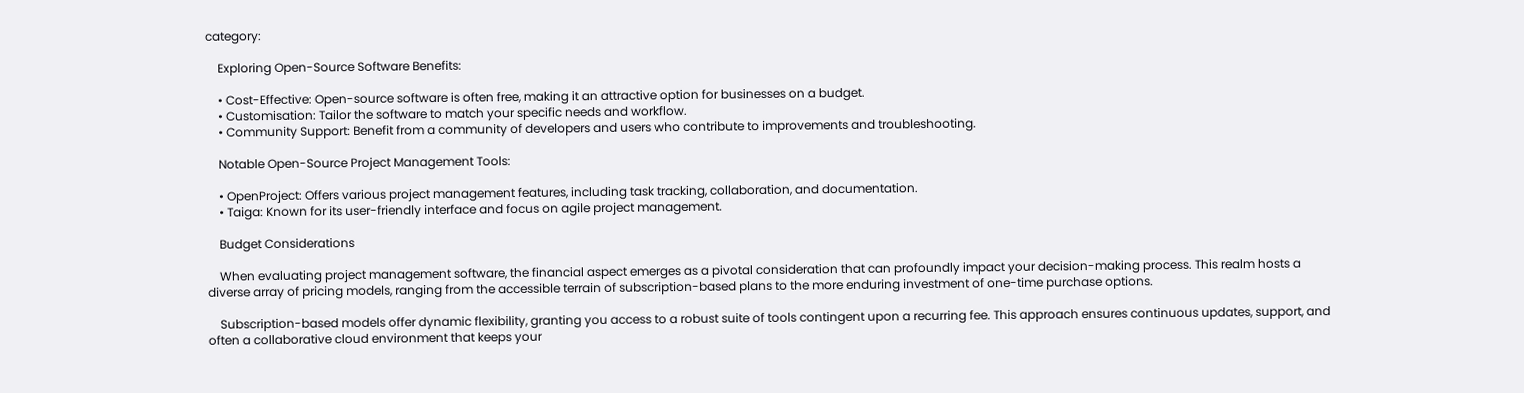category:

    Exploring Open-Source Software Benefits:

    • Cost-Effective: Open-source software is often free, making it an attractive option for businesses on a budget.
    • Customisation: Tailor the software to match your specific needs and workflow.
    • Community Support: Benefit from a community of developers and users who contribute to improvements and troubleshooting.

    Notable Open-Source Project Management Tools:

    • OpenProject: Offers various project management features, including task tracking, collaboration, and documentation.
    • Taiga: Known for its user-friendly interface and focus on agile project management.

    Budget Considerations

    When evaluating project management software, the financial aspect emerges as a pivotal consideration that can profoundly impact your decision-making process. This realm hosts a diverse array of pricing models, ranging from the accessible terrain of subscription-based plans to the more enduring investment of one-time purchase options.

    Subscription-based models offer dynamic flexibility, granting you access to a robust suite of tools contingent upon a recurring fee. This approach ensures continuous updates, support, and often a collaborative cloud environment that keeps your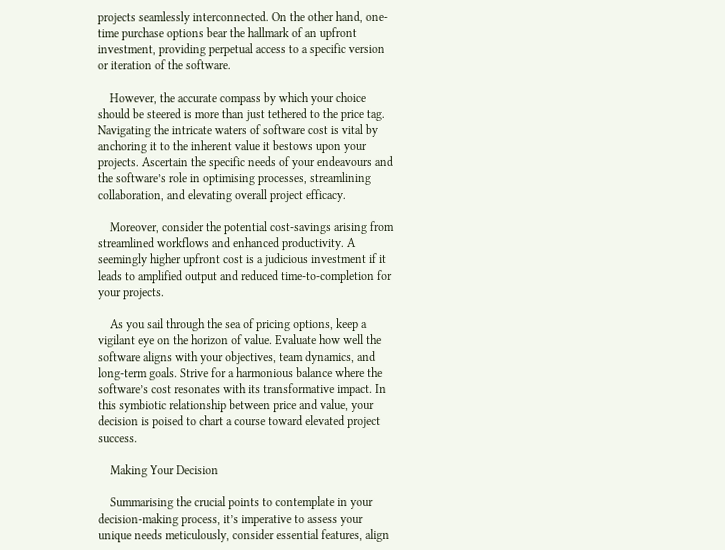projects seamlessly interconnected. On the other hand, one-time purchase options bear the hallmark of an upfront investment, providing perpetual access to a specific version or iteration of the software.

    However, the accurate compass by which your choice should be steered is more than just tethered to the price tag. Navigating the intricate waters of software cost is vital by anchoring it to the inherent value it bestows upon your projects. Ascertain the specific needs of your endeavours and the software’s role in optimising processes, streamlining collaboration, and elevating overall project efficacy.

    Moreover, consider the potential cost-savings arising from streamlined workflows and enhanced productivity. A seemingly higher upfront cost is a judicious investment if it leads to amplified output and reduced time-to-completion for your projects.

    As you sail through the sea of pricing options, keep a vigilant eye on the horizon of value. Evaluate how well the software aligns with your objectives, team dynamics, and long-term goals. Strive for a harmonious balance where the software’s cost resonates with its transformative impact. In this symbiotic relationship between price and value, your decision is poised to chart a course toward elevated project success.

    Making Your Decision

    Summarising the crucial points to contemplate in your decision-making process, it’s imperative to assess your unique needs meticulously, consider essential features, align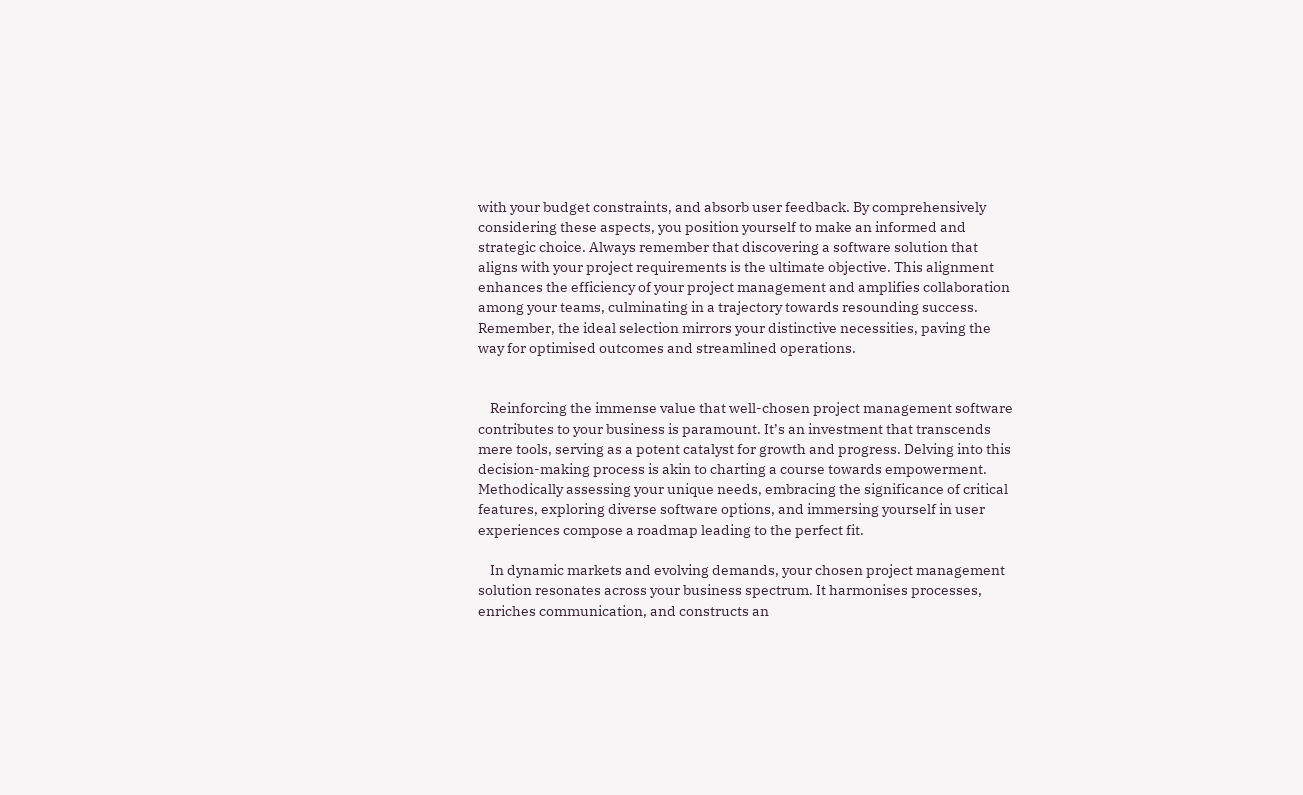with your budget constraints, and absorb user feedback. By comprehensively considering these aspects, you position yourself to make an informed and strategic choice. Always remember that discovering a software solution that aligns with your project requirements is the ultimate objective. This alignment enhances the efficiency of your project management and amplifies collaboration among your teams, culminating in a trajectory towards resounding success. Remember, the ideal selection mirrors your distinctive necessities, paving the way for optimised outcomes and streamlined operations.


    Reinforcing the immense value that well-chosen project management software contributes to your business is paramount. It’s an investment that transcends mere tools, serving as a potent catalyst for growth and progress. Delving into this decision-making process is akin to charting a course towards empowerment. Methodically assessing your unique needs, embracing the significance of critical features, exploring diverse software options, and immersing yourself in user experiences compose a roadmap leading to the perfect fit.

    In dynamic markets and evolving demands, your chosen project management solution resonates across your business spectrum. It harmonises processes, enriches communication, and constructs an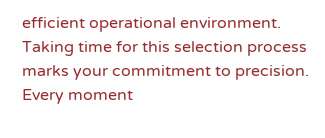efficient operational environment. Taking time for this selection process marks your commitment to precision. Every moment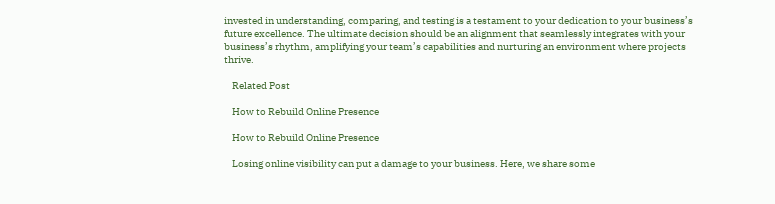invested in understanding, comparing, and testing is a testament to your dedication to your business’s future excellence. The ultimate decision should be an alignment that seamlessly integrates with your business’s rhythm, amplifying your team’s capabilities and nurturing an environment where projects thrive.

    Related Post

    How to Rebuild Online Presence

    How to Rebuild Online Presence

    Losing online visibility can put a damage to your business. Here, we share some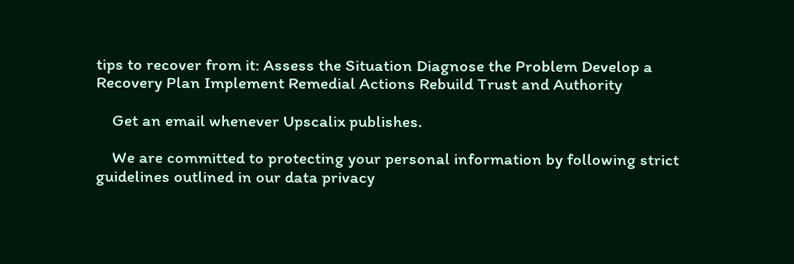tips to recover from it: Assess the Situation Diagnose the Problem Develop a Recovery Plan Implement Remedial Actions Rebuild Trust and Authority

    Get an email whenever Upscalix publishes.

    We are committed to protecting your personal information by following strict guidelines outlined in our data privacy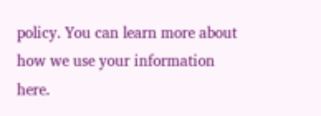policy. You can learn more about how we use your information here.